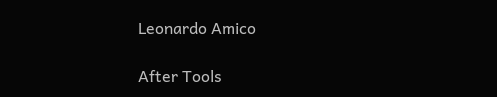Leonardo Amico

After Tools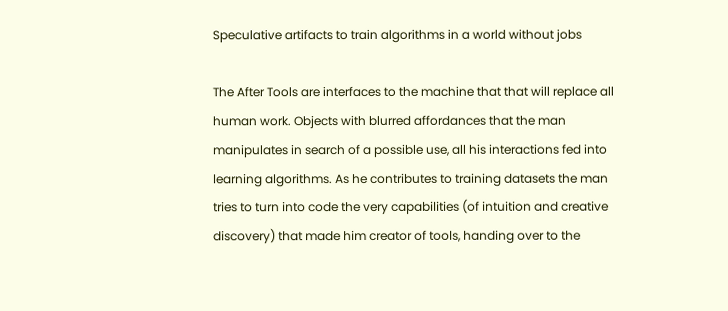Speculative artifacts to train algorithms in a world without jobs

The After Tools are interfaces to the machine that that will replace all human work. Objects with blurred affordances that the man manipulates in search of a possible use, all his interactions fed into learning algorithms. As he contributes to training datasets the man tries to turn into code the very capabilities (of intuition and creative discovery) that made him creator of tools, handing over to the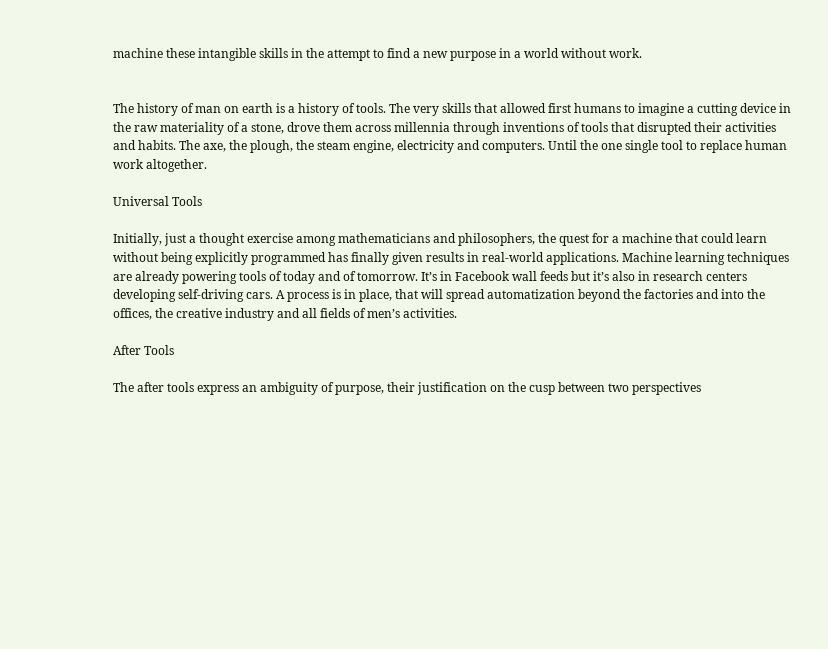machine these intangible skills in the attempt to find a new purpose in a world without work.


The history of man on earth is a history of tools. The very skills that allowed first humans to imagine a cutting device in the raw materiality of a stone, drove them across millennia through inventions of tools that disrupted their activities and habits. The axe, the plough, the steam engine, electricity and computers. Until the one single tool to replace human work altogether.

Universal Tools

Initially, just a thought exercise among mathematicians and philosophers, the quest for a machine that could learn without being explicitly programmed has finally given results in real-world applications. Machine learning techniques are already powering tools of today and of tomorrow. It’s in Facebook wall feeds but it’s also in research centers developing self-driving cars. A process is in place, that will spread automatization beyond the factories and into the offices, the creative industry and all fields of men’s activities.

After Tools

The after tools express an ambiguity of purpose, their justification on the cusp between two perspectives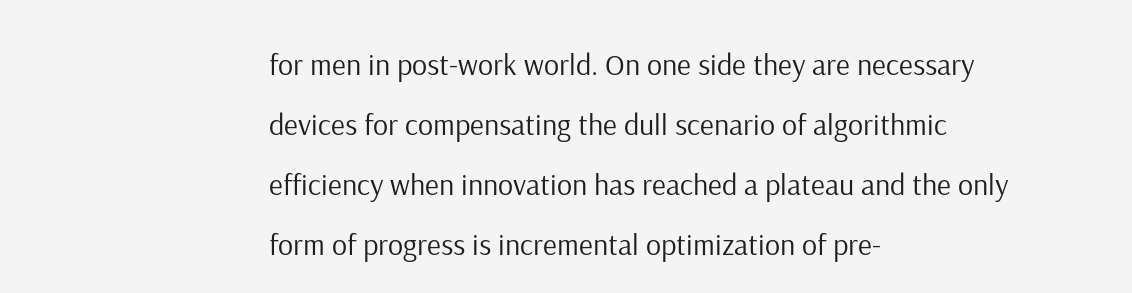for men in post-work world. On one side they are necessary devices for compensating the dull scenario of algorithmic efficiency when innovation has reached a plateau and the only form of progress is incremental optimization of pre-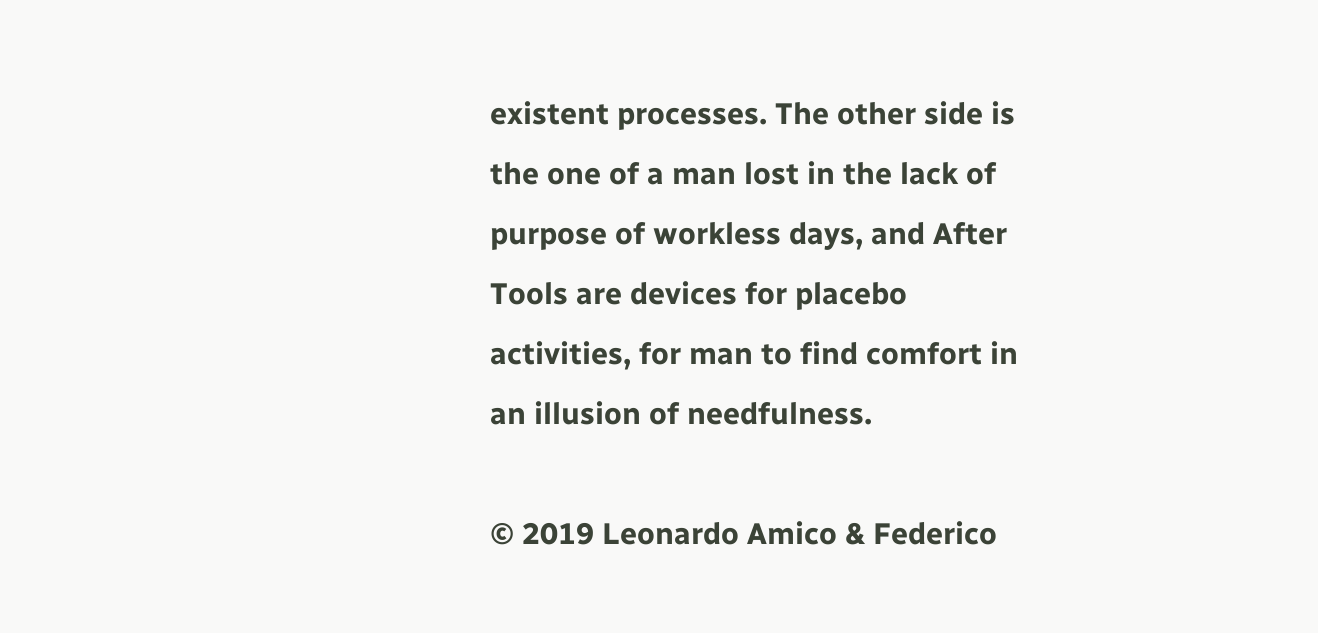existent processes. The other side is the one of a man lost in the lack of purpose of workless days, and After Tools are devices for placebo activities, for man to find comfort in an illusion of needfulness.

© 2019 Leonardo Amico & Federico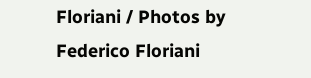Floriani / Photos by Federico Floriani